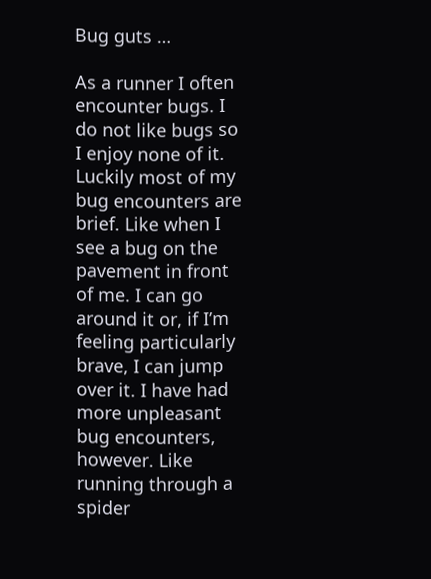Bug guts …

As a runner I often encounter bugs. I do not like bugs so I enjoy none of it. Luckily most of my bug encounters are brief. Like when I see a bug on the pavement in front of me. I can go around it or, if I’m feeling particularly brave, I can jump over it. I have had more unpleasant bug encounters, however. Like running through a spider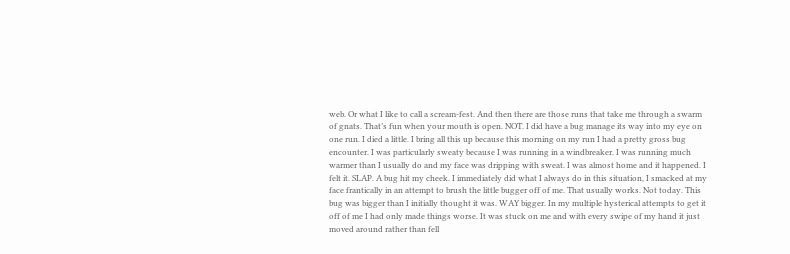web. Or what I like to call a scream-fest. And then there are those runs that take me through a swarm of gnats. That’s fun when your mouth is open. NOT. I did have a bug manage its way into my eye on one run. I died a little. I bring all this up because this morning on my run I had a pretty gross bug encounter. I was particularly sweaty because I was running in a windbreaker. I was running much warmer than I usually do and my face was dripping with sweat. I was almost home and it happened. I felt it. SLAP. A bug hit my cheek. I immediately did what I always do in this situation, I smacked at my face frantically in an attempt to brush the little bugger off of me. That usually works. Not today. This bug was bigger than I initially thought it was. WAY bigger. In my multiple hysterical attempts to get it off of me I had only made things worse. It was stuck on me and with every swipe of my hand it just moved around rather than fell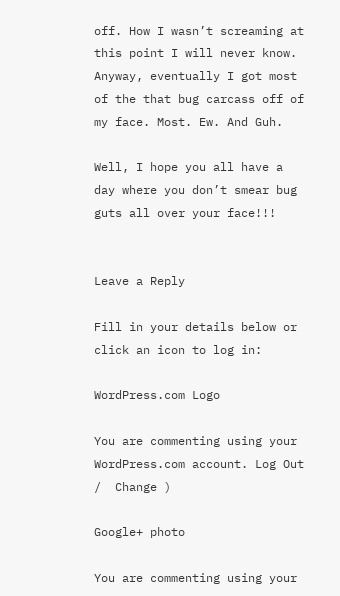off. How I wasn’t screaming at this point I will never know. Anyway, eventually I got most of the that bug carcass off of my face. Most. Ew. And Guh.

Well, I hope you all have a day where you don’t smear bug guts all over your face!!!


Leave a Reply

Fill in your details below or click an icon to log in:

WordPress.com Logo

You are commenting using your WordPress.com account. Log Out /  Change )

Google+ photo

You are commenting using your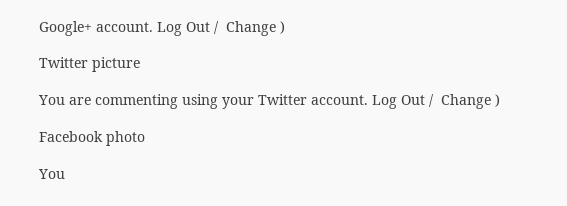Google+ account. Log Out /  Change )

Twitter picture

You are commenting using your Twitter account. Log Out /  Change )

Facebook photo

You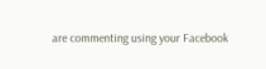are commenting using your Facebook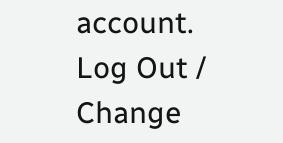account. Log Out /  Change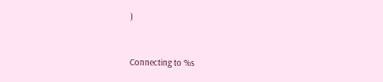)


Connecting to %s